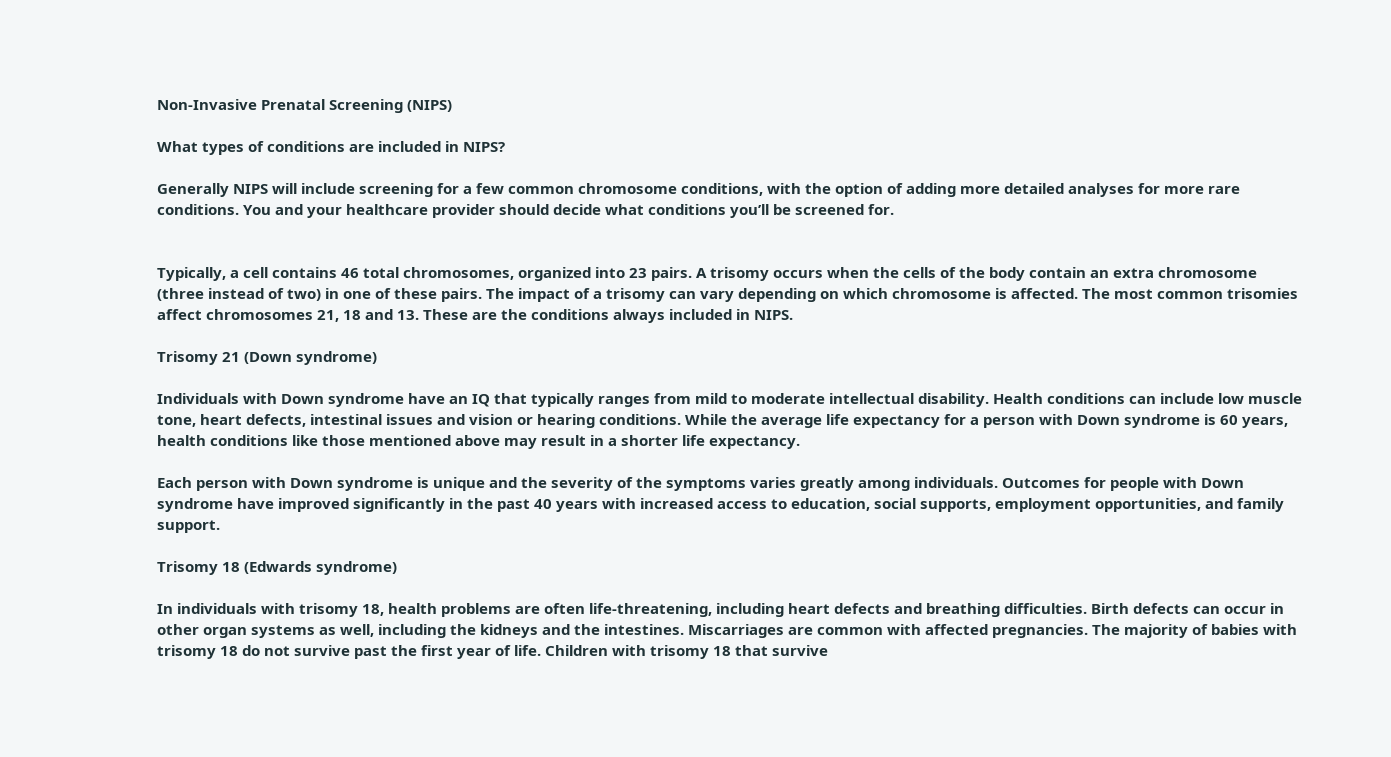Non-Invasive Prenatal Screening (NIPS)

What types of conditions are included in NIPS?

Generally NIPS will include screening for a few common chromosome conditions, with the option of adding more detailed analyses for more rare conditions. You and your healthcare provider should decide what conditions you’ll be screened for.


Typically, a cell contains 46 total chromosomes, organized into 23 pairs. A trisomy occurs when the cells of the body contain an extra chromosome (three instead of two) in one of these pairs. The impact of a trisomy can vary depending on which chromosome is affected. The most common trisomies affect chromosomes 21, 18 and 13. These are the conditions always included in NIPS.

Trisomy 21 (Down syndrome)

Individuals with Down syndrome have an IQ that typically ranges from mild to moderate intellectual disability. Health conditions can include low muscle tone, heart defects, intestinal issues and vision or hearing conditions. While the average life expectancy for a person with Down syndrome is 60 years, health conditions like those mentioned above may result in a shorter life expectancy.

Each person with Down syndrome is unique and the severity of the symptoms varies greatly among individuals. Outcomes for people with Down syndrome have improved significantly in the past 40 years with increased access to education, social supports, employment opportunities, and family support.

Trisomy 18 (Edwards syndrome)

In individuals with trisomy 18, health problems are often life-threatening, including heart defects and breathing difficulties. Birth defects can occur in other organ systems as well, including the kidneys and the intestines. Miscarriages are common with affected pregnancies. The majority of babies with trisomy 18 do not survive past the first year of life. Children with trisomy 18 that survive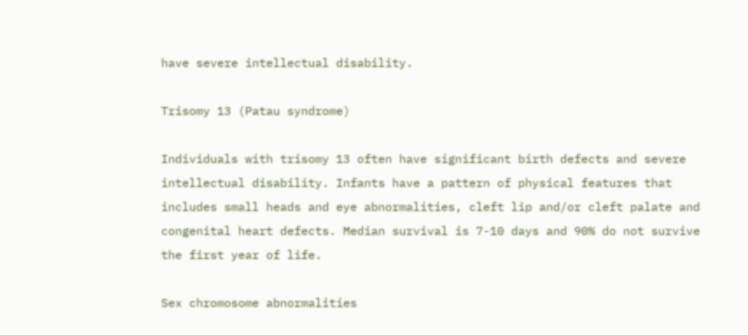have severe intellectual disability.

Trisomy 13 (Patau syndrome)

Individuals with trisomy 13 often have significant birth defects and severe intellectual disability. Infants have a pattern of physical features that includes small heads and eye abnormalities, cleft lip and/or cleft palate and congenital heart defects. Median survival is 7-10 days and 90% do not survive the first year of life.

Sex chromosome abnormalities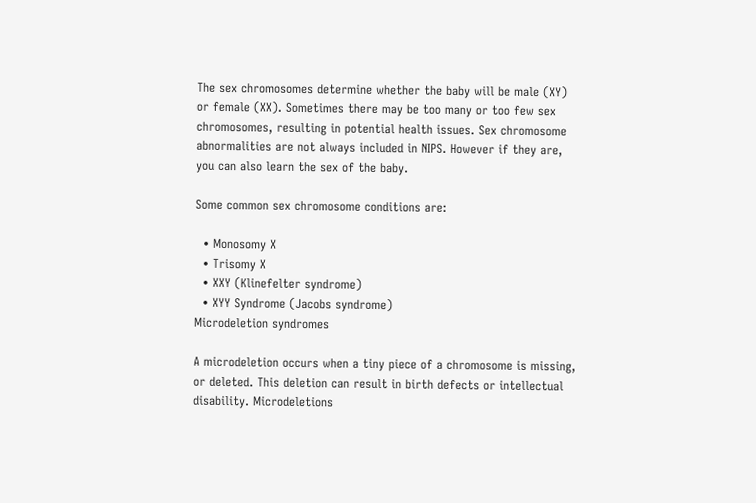The sex chromosomes determine whether the baby will be male (XY) or female (XX). Sometimes there may be too many or too few sex chromosomes, resulting in potential health issues. Sex chromosome abnormalities are not always included in NIPS. However if they are, you can also learn the sex of the baby.

Some common sex chromosome conditions are:

  • Monosomy X
  • Trisomy X
  • XXY (Klinefelter syndrome)
  • XYY Syndrome (Jacobs syndrome)
Microdeletion syndromes

A microdeletion occurs when a tiny piece of a chromosome is missing, or deleted. This deletion can result in birth defects or intellectual disability. Microdeletions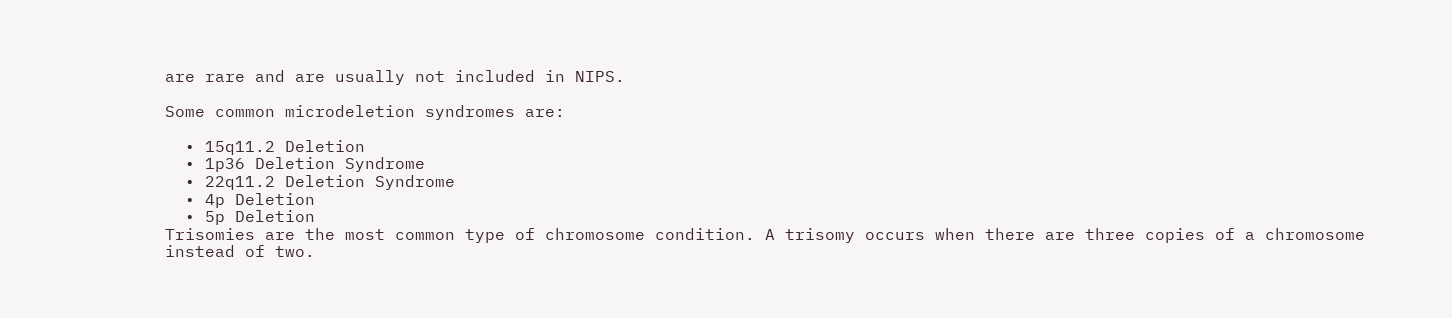are rare and are usually not included in NIPS.

Some common microdeletion syndromes are:

  • 15q11.2 Deletion
  • 1p36 Deletion Syndrome
  • 22q11.2 Deletion Syndrome
  • 4p Deletion
  • 5p Deletion
Trisomies are the most common type of chromosome condition. A trisomy occurs when there are three copies of a chromosome instead of two.